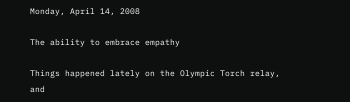Monday, April 14, 2008

The ability to embrace empathy

Things happened lately on the Olympic Torch relay, and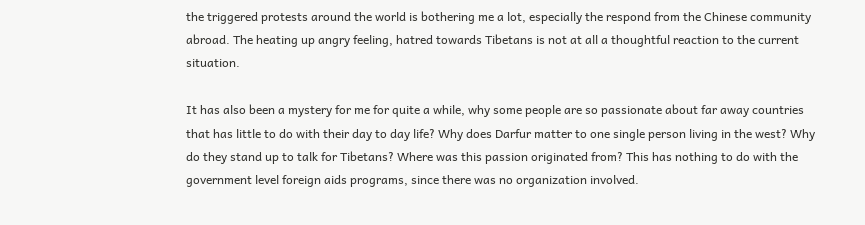the triggered protests around the world is bothering me a lot, especially the respond from the Chinese community abroad. The heating up angry feeling, hatred towards Tibetans is not at all a thoughtful reaction to the current situation.

It has also been a mystery for me for quite a while, why some people are so passionate about far away countries that has little to do with their day to day life? Why does Darfur matter to one single person living in the west? Why do they stand up to talk for Tibetans? Where was this passion originated from? This has nothing to do with the government level foreign aids programs, since there was no organization involved.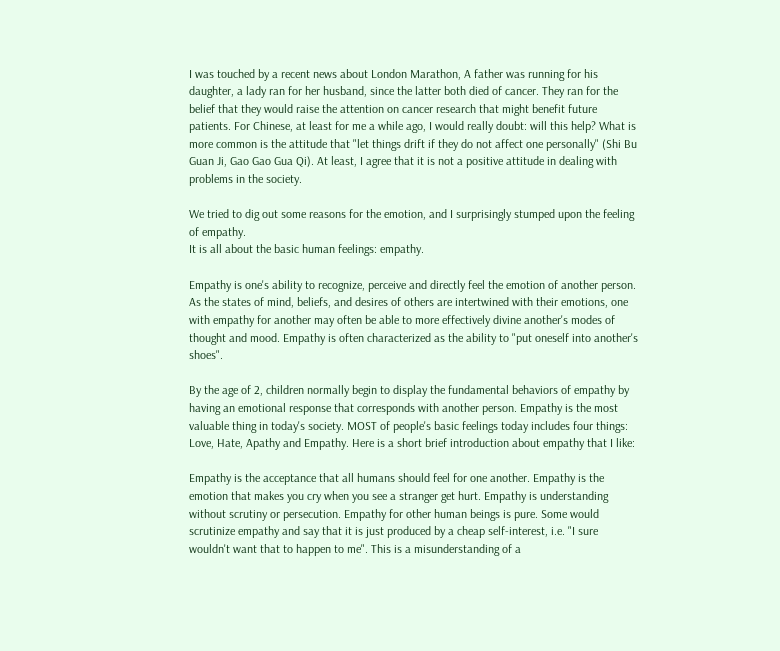I was touched by a recent news about London Marathon, A father was running for his daughter, a lady ran for her husband, since the latter both died of cancer. They ran for the belief that they would raise the attention on cancer research that might benefit future patients. For Chinese, at least for me a while ago, I would really doubt: will this help? What is more common is the attitude that "let things drift if they do not affect one personally" (Shi Bu Guan Ji, Gao Gao Gua Qi). At least, I agree that it is not a positive attitude in dealing with problems in the society.

We tried to dig out some reasons for the emotion, and I surprisingly stumped upon the feeling of empathy.
It is all about the basic human feelings: empathy.

Empathy is one's ability to recognize, perceive and directly feel the emotion of another person. As the states of mind, beliefs, and desires of others are intertwined with their emotions, one with empathy for another may often be able to more effectively divine another's modes of thought and mood. Empathy is often characterized as the ability to "put oneself into another's shoes".

By the age of 2, children normally begin to display the fundamental behaviors of empathy by having an emotional response that corresponds with another person. Empathy is the most valuable thing in today's society. MOST of people's basic feelings today includes four things: Love, Hate, Apathy and Empathy. Here is a short brief introduction about empathy that I like:

Empathy is the acceptance that all humans should feel for one another. Empathy is the emotion that makes you cry when you see a stranger get hurt. Empathy is understanding without scrutiny or persecution. Empathy for other human beings is pure. Some would scrutinize empathy and say that it is just produced by a cheap self-interest, i.e. "I sure wouldn't want that to happen to me". This is a misunderstanding of a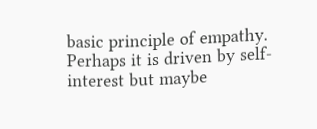basic principle of empathy. Perhaps it is driven by self-interest but maybe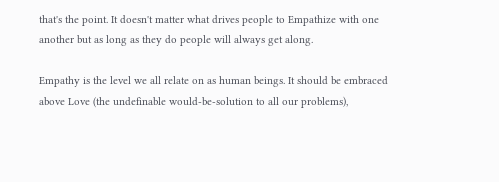that's the point. It doesn't matter what drives people to Empathize with one another but as long as they do people will always get along.

Empathy is the level we all relate on as human beings. It should be embraced above Love (the undefinable would-be-solution to all our problems),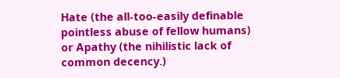Hate (the all-too-easily definable pointless abuse of fellow humans) or Apathy (the nihilistic lack of common decency.)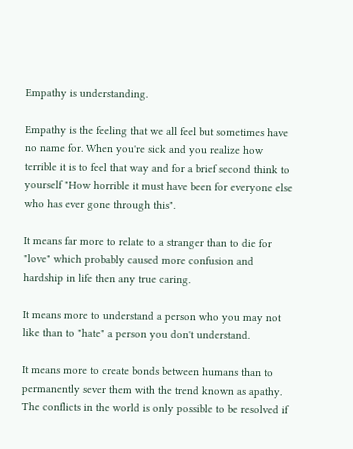Empathy is understanding.

Empathy is the feeling that we all feel but sometimes have no name for. When you're sick and you realize how terrible it is to feel that way and for a brief second think to yourself "How horrible it must have been for everyone else who has ever gone through this".

It means far more to relate to a stranger than to die for "love" which probably caused more confusion and hardship in life then any true caring.

It means more to understand a person who you may not like than to "hate" a person you don't understand.

It means more to create bonds between humans than to permanently sever them with the trend known as apathy.
The conflicts in the world is only possible to be resolved if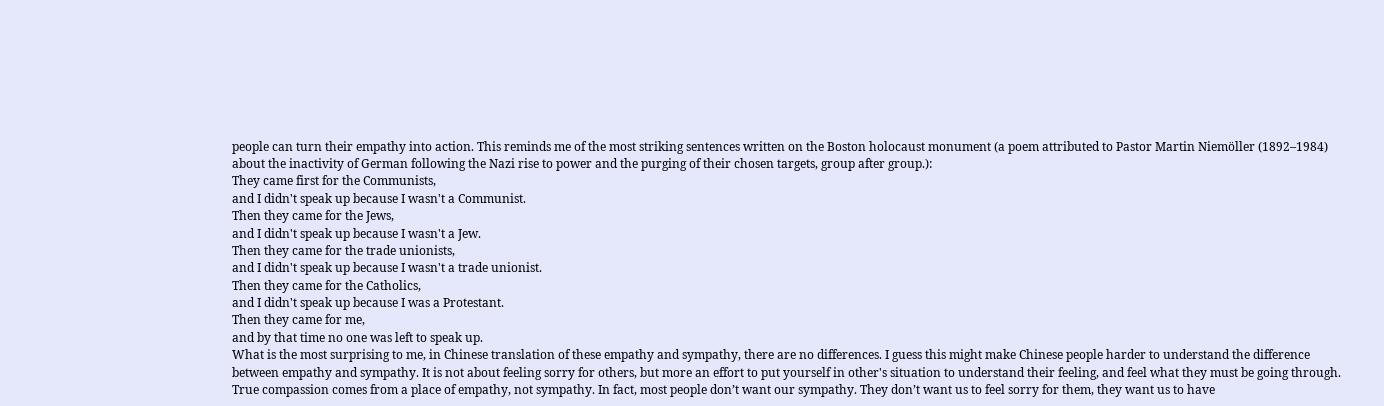people can turn their empathy into action. This reminds me of the most striking sentences written on the Boston holocaust monument (a poem attributed to Pastor Martin Niemöller (1892–1984) about the inactivity of German following the Nazi rise to power and the purging of their chosen targets, group after group.):
They came first for the Communists,
and I didn't speak up because I wasn't a Communist.
Then they came for the Jews,
and I didn't speak up because I wasn't a Jew.
Then they came for the trade unionists,
and I didn't speak up because I wasn't a trade unionist.
Then they came for the Catholics,
and I didn't speak up because I was a Protestant.
Then they came for me,
and by that time no one was left to speak up.
What is the most surprising to me, in Chinese translation of these empathy and sympathy, there are no differences. I guess this might make Chinese people harder to understand the difference between empathy and sympathy. It is not about feeling sorry for others, but more an effort to put yourself in other's situation to understand their feeling, and feel what they must be going through. True compassion comes from a place of empathy, not sympathy. In fact, most people don’t want our sympathy. They don’t want us to feel sorry for them, they want us to have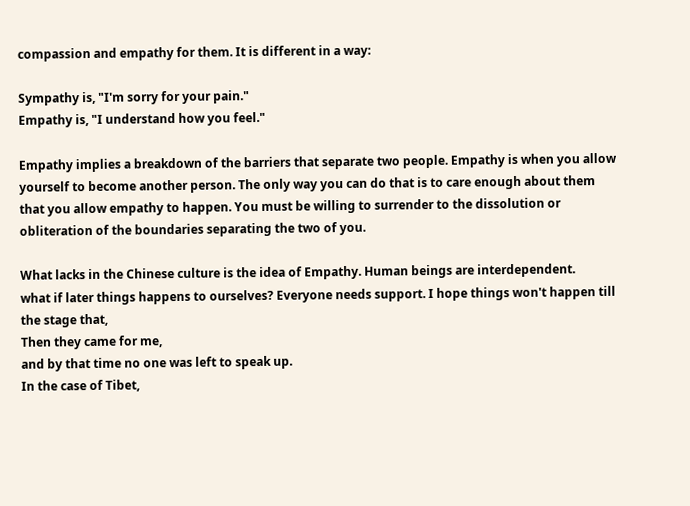compassion and empathy for them. It is different in a way:

Sympathy is, "I'm sorry for your pain."
Empathy is, "I understand how you feel."

Empathy implies a breakdown of the barriers that separate two people. Empathy is when you allow yourself to become another person. The only way you can do that is to care enough about them that you allow empathy to happen. You must be willing to surrender to the dissolution or obliteration of the boundaries separating the two of you.

What lacks in the Chinese culture is the idea of Empathy. Human beings are interdependent.
what if later things happens to ourselves? Everyone needs support. I hope things won't happen till the stage that,
Then they came for me,
and by that time no one was left to speak up.
In the case of Tibet,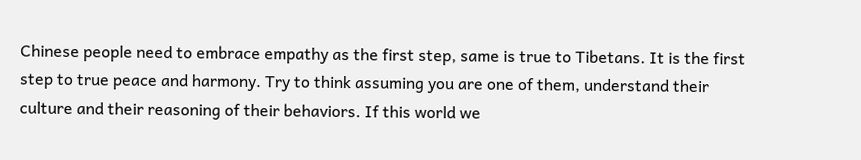Chinese people need to embrace empathy as the first step, same is true to Tibetans. It is the first step to true peace and harmony. Try to think assuming you are one of them, understand their culture and their reasoning of their behaviors. If this world we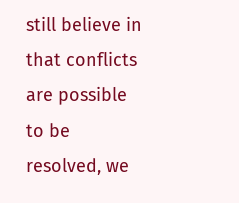still believe in that conflicts are possible to be resolved, we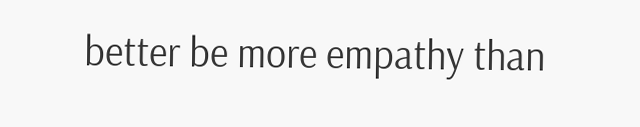better be more empathy than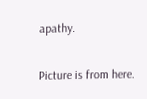apathy.

Picture is from here.